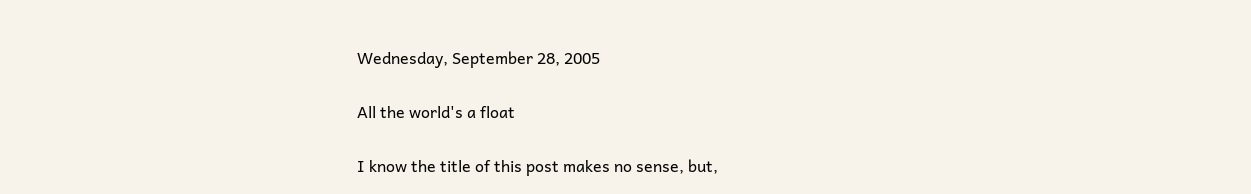Wednesday, September 28, 2005

All the world's a float

I know the title of this post makes no sense, but,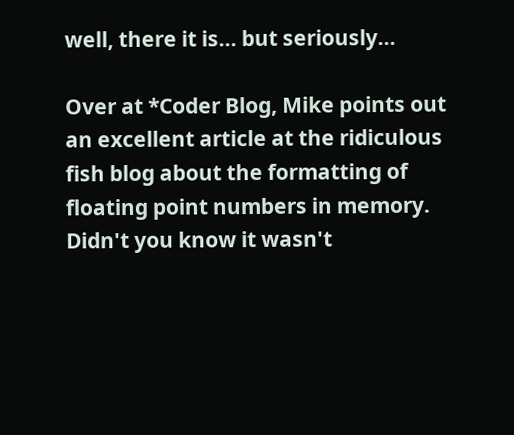well, there it is... but seriously...

Over at *Coder Blog, Mike points out an excellent article at the ridiculous fish blog about the formatting of floating point numbers in memory. Didn't you know it wasn't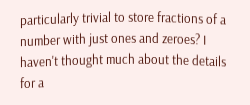particularly trivial to store fractions of a number with just ones and zeroes? I haven't thought much about the details for a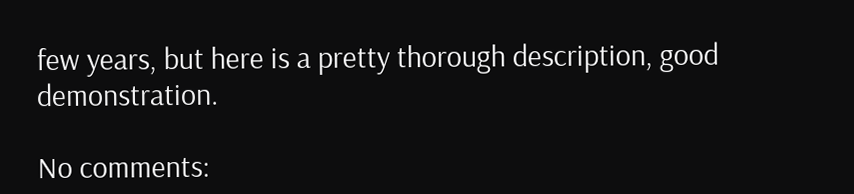few years, but here is a pretty thorough description, good demonstration.

No comments: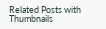Related Posts with Thumbnails